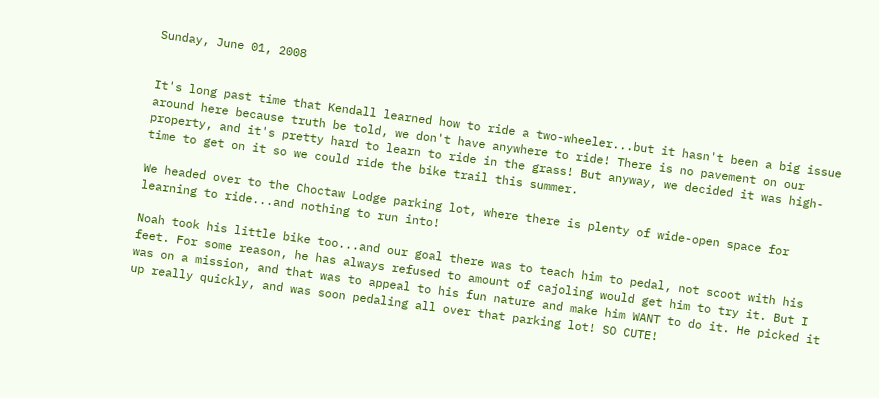Sunday, June 01, 2008


It's long past time that Kendall learned how to ride a two-wheeler...but it hasn't been a big issue around here because truth be told, we don't have anywhere to ride! There is no pavement on our property, and it's pretty hard to learn to ride in the grass! But anyway, we decided it was high-time to get on it so we could ride the bike trail this summer.

We headed over to the Choctaw Lodge parking lot, where there is plenty of wide-open space for learning to ride...and nothing to run into!

Noah took his little bike too...and our goal there was to teach him to pedal, not scoot with his feet. For some reason, he has always refused to amount of cajoling would get him to try it. But I was on a mission, and that was to appeal to his fun nature and make him WANT to do it. He picked it up really quickly, and was soon pedaling all over that parking lot! SO CUTE!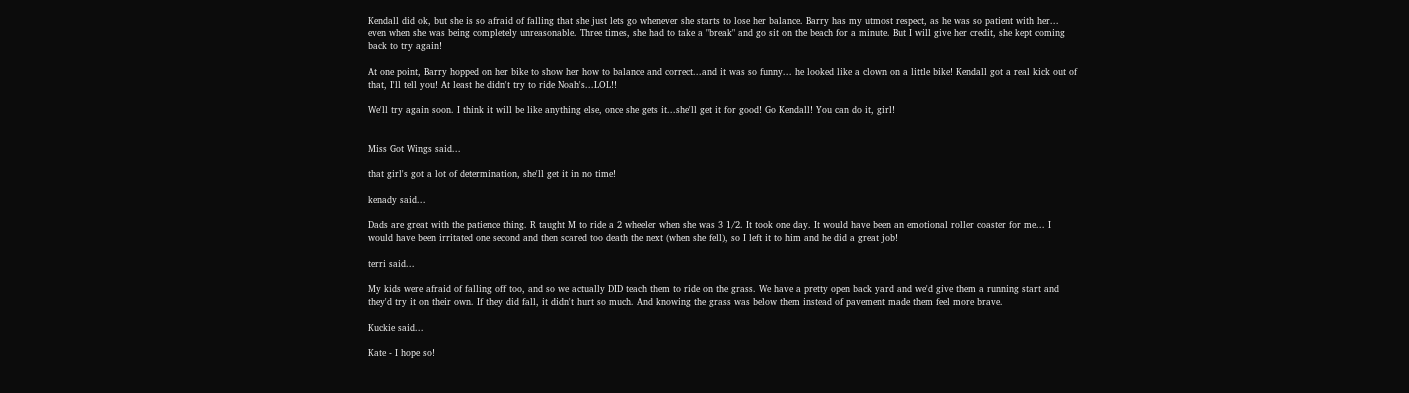Kendall did ok, but she is so afraid of falling that she just lets go whenever she starts to lose her balance. Barry has my utmost respect, as he was so patient with her... even when she was being completely unreasonable. Three times, she had to take a "break" and go sit on the beach for a minute. But I will give her credit, she kept coming back to try again!

At one point, Barry hopped on her bike to show her how to balance and correct...and it was so funny... he looked like a clown on a little bike! Kendall got a real kick out of that, I'll tell you! At least he didn't try to ride Noah's...LOL!!

We'll try again soon. I think it will be like anything else, once she gets it...she'll get it for good! Go Kendall! You can do it, girl!


Miss Got Wings said...

that girl's got a lot of determination, she'll get it in no time!

kenady said...

Dads are great with the patience thing. R taught M to ride a 2 wheeler when she was 3 1/2. It took one day. It would have been an emotional roller coaster for me... I would have been irritated one second and then scared too death the next (when she fell), so I left it to him and he did a great job!

terri said...

My kids were afraid of falling off too, and so we actually DID teach them to ride on the grass. We have a pretty open back yard and we'd give them a running start and they'd try it on their own. If they did fall, it didn't hurt so much. And knowing the grass was below them instead of pavement made them feel more brave.

Kuckie said...

Kate - I hope so!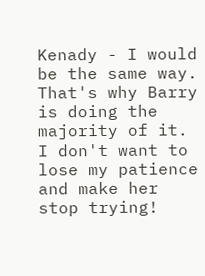Kenady - I would be the same way. That's why Barry is doing the majority of it. I don't want to lose my patience and make her stop trying!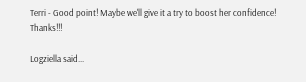Terri - Good point! Maybe we'll give it a try to boost her confidence! Thanks!!!

Logziella said...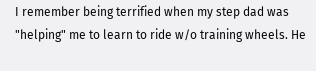I remember being terrified when my step dad was "helping" me to learn to ride w/o training wheels. He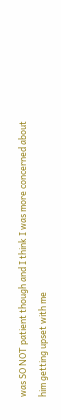was SO NOT patient though and I think I was more concerned about him getting upset with me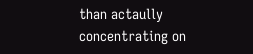than actaully concentrating on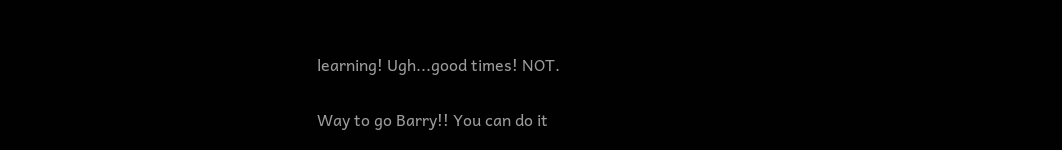learning! Ugh...good times! NOT.

Way to go Barry!! You can do it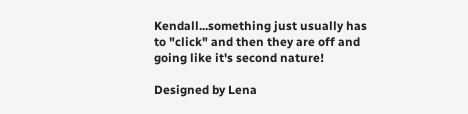Kendall...something just usually has to "click" and then they are off and going like it's second nature!

Designed by Lena